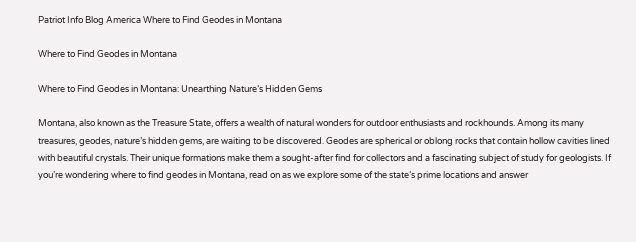Patriot Info Blog America Where to Find Geodes in Montana

Where to Find Geodes in Montana

Where to Find Geodes in Montana: Unearthing Nature’s Hidden Gems

Montana, also known as the Treasure State, offers a wealth of natural wonders for outdoor enthusiasts and rockhounds. Among its many treasures, geodes, nature’s hidden gems, are waiting to be discovered. Geodes are spherical or oblong rocks that contain hollow cavities lined with beautiful crystals. Their unique formations make them a sought-after find for collectors and a fascinating subject of study for geologists. If you’re wondering where to find geodes in Montana, read on as we explore some of the state’s prime locations and answer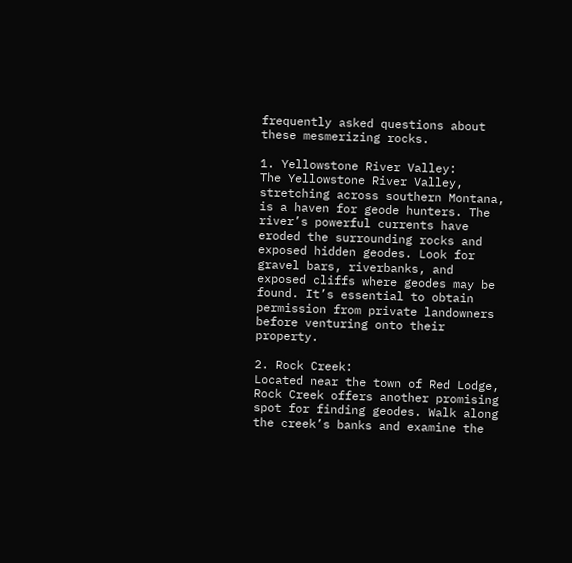frequently asked questions about these mesmerizing rocks.

1. Yellowstone River Valley:
The Yellowstone River Valley, stretching across southern Montana, is a haven for geode hunters. The river’s powerful currents have eroded the surrounding rocks and exposed hidden geodes. Look for gravel bars, riverbanks, and exposed cliffs where geodes may be found. It’s essential to obtain permission from private landowners before venturing onto their property.

2. Rock Creek:
Located near the town of Red Lodge, Rock Creek offers another promising spot for finding geodes. Walk along the creek’s banks and examine the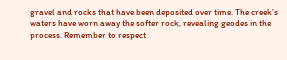gravel and rocks that have been deposited over time. The creek’s waters have worn away the softer rock, revealing geodes in the process. Remember to respect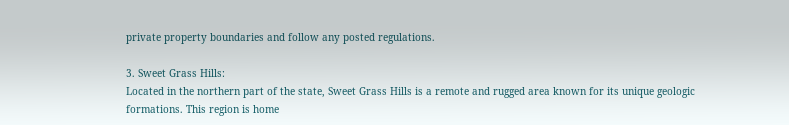private property boundaries and follow any posted regulations.

3. Sweet Grass Hills:
Located in the northern part of the state, Sweet Grass Hills is a remote and rugged area known for its unique geologic formations. This region is home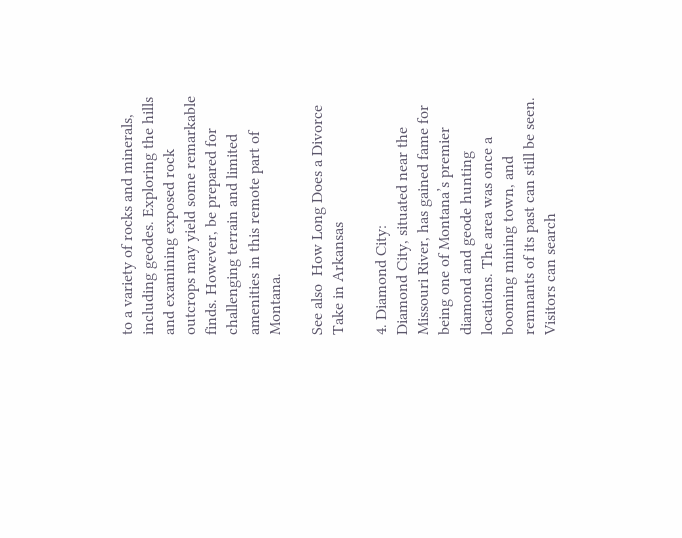to a variety of rocks and minerals, including geodes. Exploring the hills and examining exposed rock outcrops may yield some remarkable finds. However, be prepared for challenging terrain and limited amenities in this remote part of Montana.

See also  How Long Does a Divorce Take in Arkansas

4. Diamond City:
Diamond City, situated near the Missouri River, has gained fame for being one of Montana’s premier diamond and geode hunting locations. The area was once a booming mining town, and remnants of its past can still be seen. Visitors can search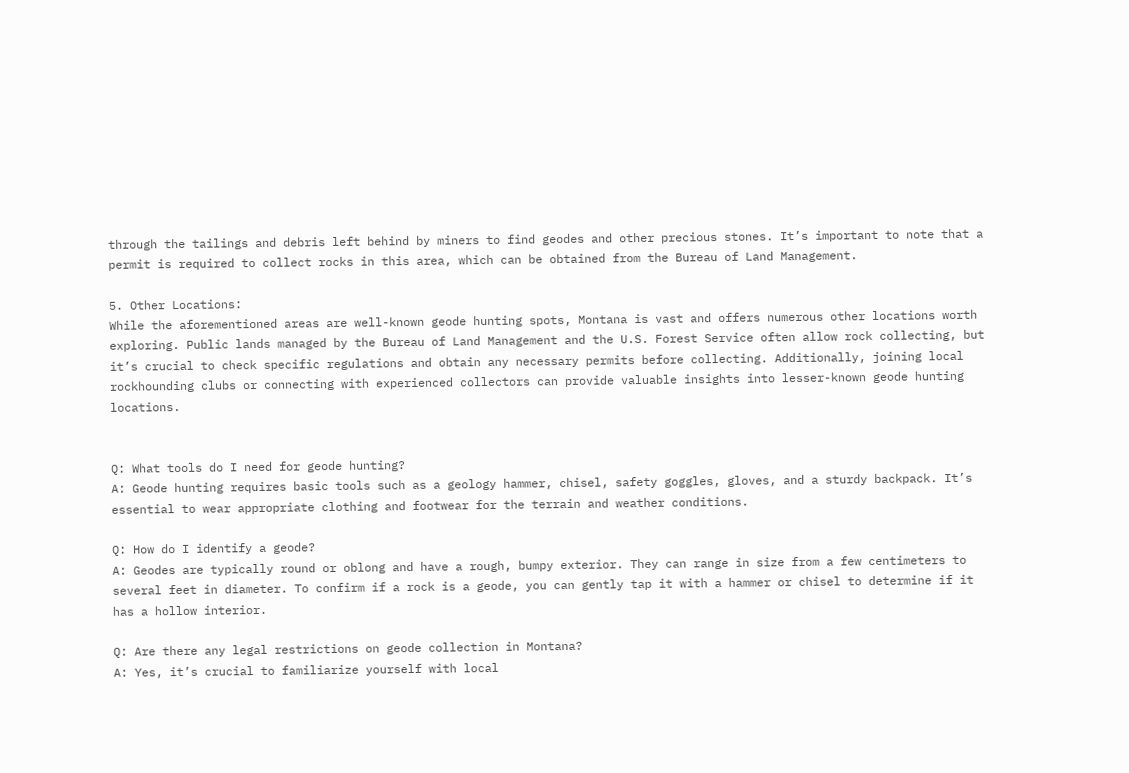through the tailings and debris left behind by miners to find geodes and other precious stones. It’s important to note that a permit is required to collect rocks in this area, which can be obtained from the Bureau of Land Management.

5. Other Locations:
While the aforementioned areas are well-known geode hunting spots, Montana is vast and offers numerous other locations worth exploring. Public lands managed by the Bureau of Land Management and the U.S. Forest Service often allow rock collecting, but it’s crucial to check specific regulations and obtain any necessary permits before collecting. Additionally, joining local rockhounding clubs or connecting with experienced collectors can provide valuable insights into lesser-known geode hunting locations.


Q: What tools do I need for geode hunting?
A: Geode hunting requires basic tools such as a geology hammer, chisel, safety goggles, gloves, and a sturdy backpack. It’s essential to wear appropriate clothing and footwear for the terrain and weather conditions.

Q: How do I identify a geode?
A: Geodes are typically round or oblong and have a rough, bumpy exterior. They can range in size from a few centimeters to several feet in diameter. To confirm if a rock is a geode, you can gently tap it with a hammer or chisel to determine if it has a hollow interior.

Q: Are there any legal restrictions on geode collection in Montana?
A: Yes, it’s crucial to familiarize yourself with local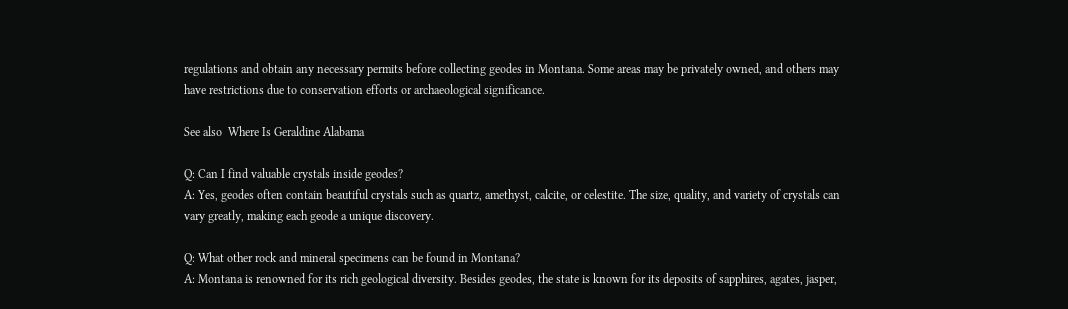regulations and obtain any necessary permits before collecting geodes in Montana. Some areas may be privately owned, and others may have restrictions due to conservation efforts or archaeological significance.

See also  Where Is Geraldine Alabama

Q: Can I find valuable crystals inside geodes?
A: Yes, geodes often contain beautiful crystals such as quartz, amethyst, calcite, or celestite. The size, quality, and variety of crystals can vary greatly, making each geode a unique discovery.

Q: What other rock and mineral specimens can be found in Montana?
A: Montana is renowned for its rich geological diversity. Besides geodes, the state is known for its deposits of sapphires, agates, jasper,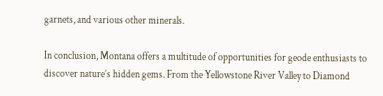garnets, and various other minerals.

In conclusion, Montana offers a multitude of opportunities for geode enthusiasts to discover nature’s hidden gems. From the Yellowstone River Valley to Diamond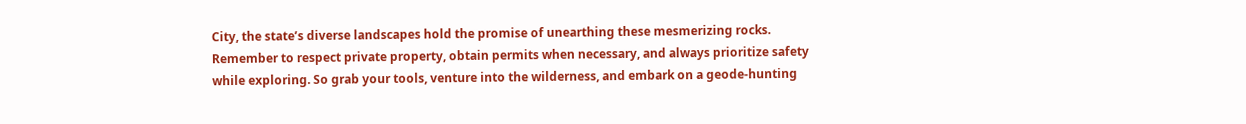City, the state’s diverse landscapes hold the promise of unearthing these mesmerizing rocks. Remember to respect private property, obtain permits when necessary, and always prioritize safety while exploring. So grab your tools, venture into the wilderness, and embark on a geode-hunting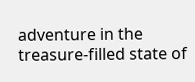adventure in the treasure-filled state of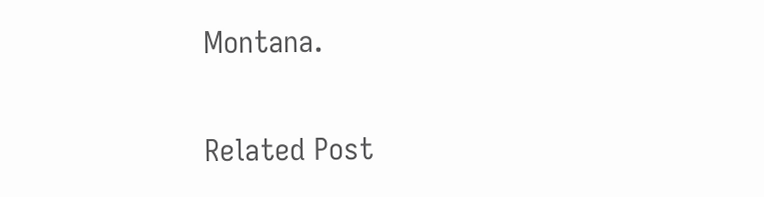Montana.

Related Post